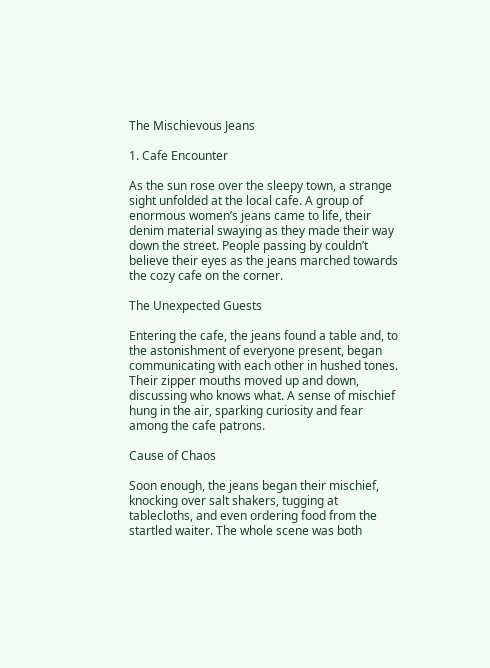The Mischievous Jeans

1. Cafe Encounter

As the sun rose over the sleepy town, a strange sight unfolded at the local cafe. A group of enormous women’s jeans came to life, their denim material swaying as they made their way down the street. People passing by couldn’t believe their eyes as the jeans marched towards the cozy cafe on the corner.

The Unexpected Guests

Entering the cafe, the jeans found a table and, to the astonishment of everyone present, began communicating with each other in hushed tones. Their zipper mouths moved up and down, discussing who knows what. A sense of mischief hung in the air, sparking curiosity and fear among the cafe patrons.

Cause of Chaos

Soon enough, the jeans began their mischief, knocking over salt shakers, tugging at tablecloths, and even ordering food from the startled waiter. The whole scene was both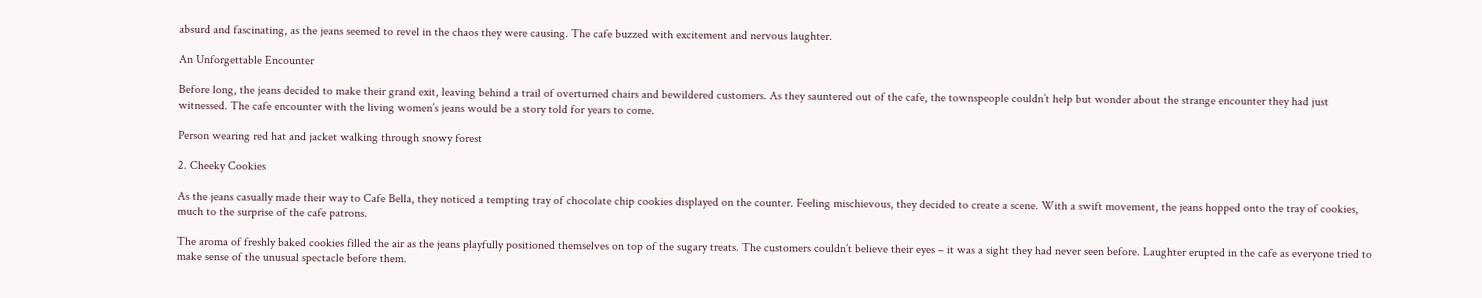absurd and fascinating, as the jeans seemed to revel in the chaos they were causing. The cafe buzzed with excitement and nervous laughter.

An Unforgettable Encounter

Before long, the jeans decided to make their grand exit, leaving behind a trail of overturned chairs and bewildered customers. As they sauntered out of the cafe, the townspeople couldn’t help but wonder about the strange encounter they had just witnessed. The cafe encounter with the living women’s jeans would be a story told for years to come.

Person wearing red hat and jacket walking through snowy forest

2. Cheeky Cookies

As the jeans casually made their way to Cafe Bella, they noticed a tempting tray of chocolate chip cookies displayed on the counter. Feeling mischievous, they decided to create a scene. With a swift movement, the jeans hopped onto the tray of cookies, much to the surprise of the cafe patrons.

The aroma of freshly baked cookies filled the air as the jeans playfully positioned themselves on top of the sugary treats. The customers couldn’t believe their eyes – it was a sight they had never seen before. Laughter erupted in the cafe as everyone tried to make sense of the unusual spectacle before them.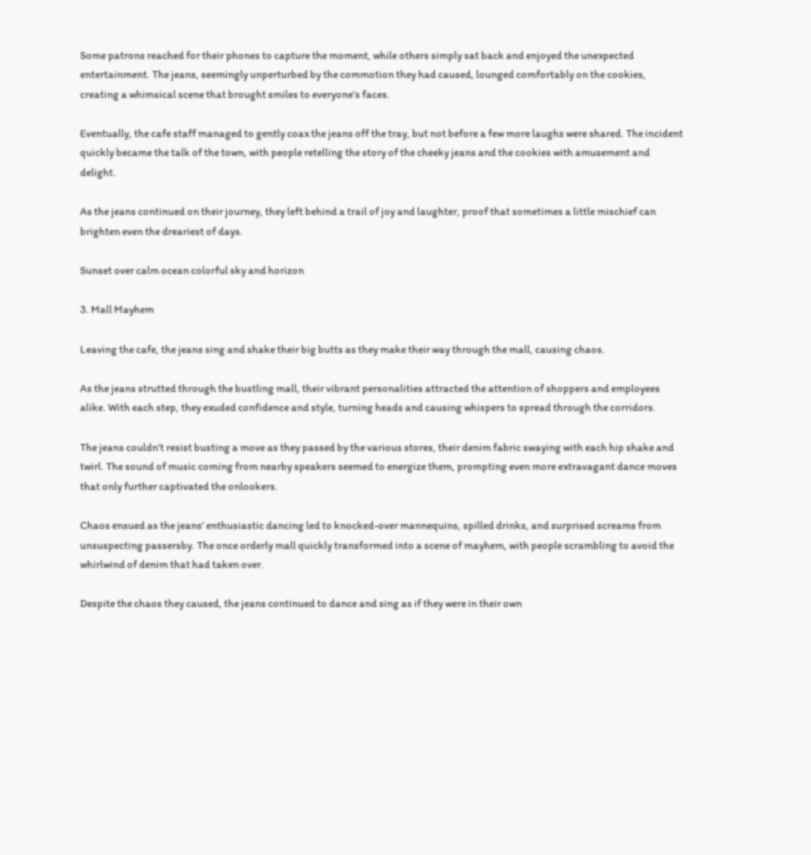Some patrons reached for their phones to capture the moment, while others simply sat back and enjoyed the unexpected entertainment. The jeans, seemingly unperturbed by the commotion they had caused, lounged comfortably on the cookies, creating a whimsical scene that brought smiles to everyone’s faces.

Eventually, the cafe staff managed to gently coax the jeans off the tray, but not before a few more laughs were shared. The incident quickly became the talk of the town, with people retelling the story of the cheeky jeans and the cookies with amusement and delight.

As the jeans continued on their journey, they left behind a trail of joy and laughter, proof that sometimes a little mischief can brighten even the dreariest of days.

Sunset over calm ocean colorful sky and horizon

3. Mall Mayhem

Leaving the cafe, the jeans sing and shake their big butts as they make their way through the mall, causing chaos.

As the jeans strutted through the bustling mall, their vibrant personalities attracted the attention of shoppers and employees alike. With each step, they exuded confidence and style, turning heads and causing whispers to spread through the corridors.

The jeans couldn’t resist busting a move as they passed by the various stores, their denim fabric swaying with each hip shake and twirl. The sound of music coming from nearby speakers seemed to energize them, prompting even more extravagant dance moves that only further captivated the onlookers.

Chaos ensued as the jeans’ enthusiastic dancing led to knocked-over mannequins, spilled drinks, and surprised screams from unsuspecting passersby. The once orderly mall quickly transformed into a scene of mayhem, with people scrambling to avoid the whirlwind of denim that had taken over.

Despite the chaos they caused, the jeans continued to dance and sing as if they were in their own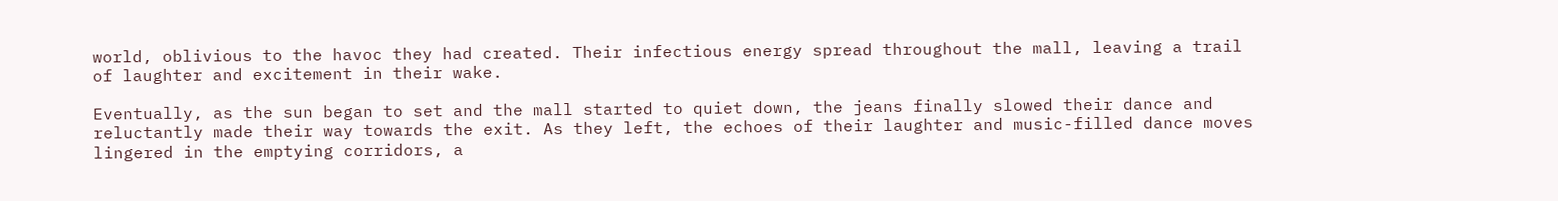world, oblivious to the havoc they had created. Their infectious energy spread throughout the mall, leaving a trail of laughter and excitement in their wake.

Eventually, as the sun began to set and the mall started to quiet down, the jeans finally slowed their dance and reluctantly made their way towards the exit. As they left, the echoes of their laughter and music-filled dance moves lingered in the emptying corridors, a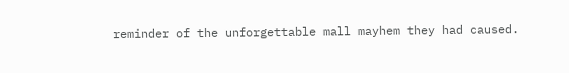reminder of the unforgettable mall mayhem they had caused.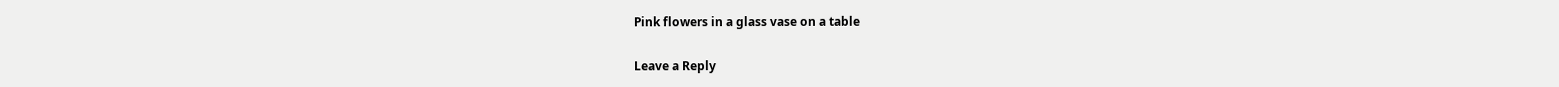Pink flowers in a glass vase on a table

Leave a Reply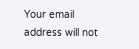Your email address will not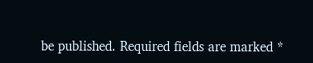be published. Required fields are marked *